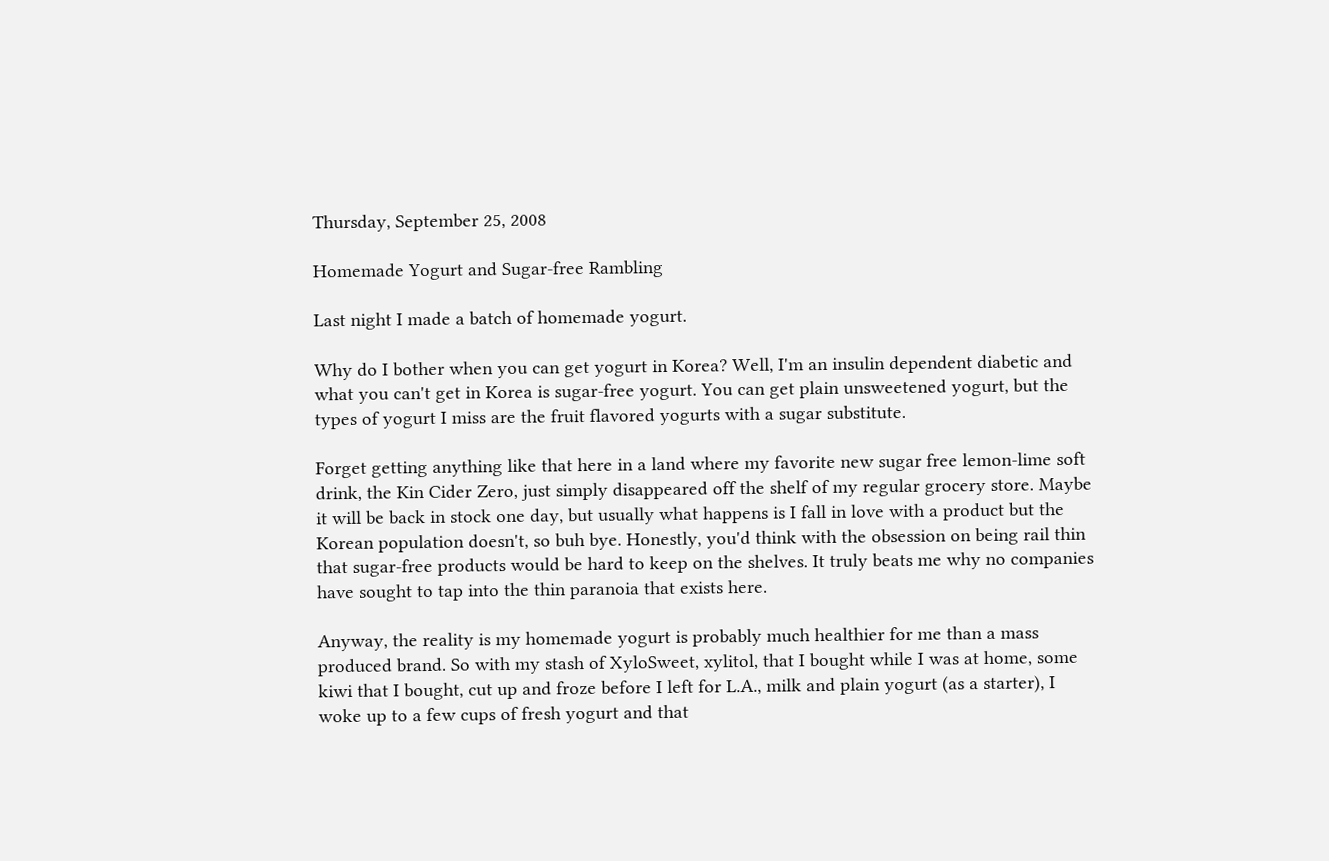Thursday, September 25, 2008

Homemade Yogurt and Sugar-free Rambling

Last night I made a batch of homemade yogurt.

Why do I bother when you can get yogurt in Korea? Well, I'm an insulin dependent diabetic and what you can't get in Korea is sugar-free yogurt. You can get plain unsweetened yogurt, but the types of yogurt I miss are the fruit flavored yogurts with a sugar substitute.

Forget getting anything like that here in a land where my favorite new sugar free lemon-lime soft drink, the Kin Cider Zero, just simply disappeared off the shelf of my regular grocery store. Maybe it will be back in stock one day, but usually what happens is I fall in love with a product but the Korean population doesn't, so buh bye. Honestly, you'd think with the obsession on being rail thin that sugar-free products would be hard to keep on the shelves. It truly beats me why no companies have sought to tap into the thin paranoia that exists here.

Anyway, the reality is my homemade yogurt is probably much healthier for me than a mass produced brand. So with my stash of XyloSweet, xylitol, that I bought while I was at home, some kiwi that I bought, cut up and froze before I left for L.A., milk and plain yogurt (as a starter), I woke up to a few cups of fresh yogurt and that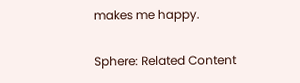makes me happy.

Sphere: Related Content